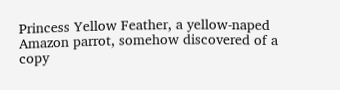Princess Yellow Feather, a yellow-naped Amazon parrot, somehow discovered of a copy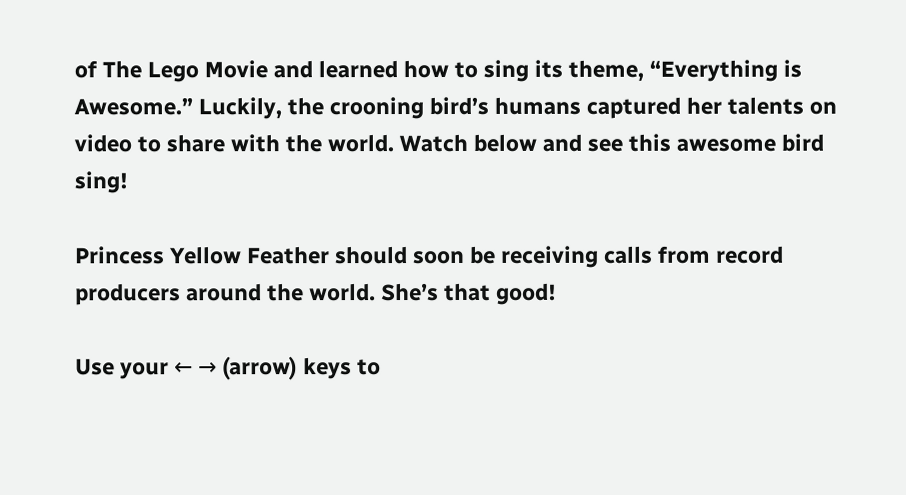of The Lego Movie and learned how to sing its theme, “Everything is Awesome.” Luckily, the crooning bird’s humans captured her talents on video to share with the world. Watch below and see this awesome bird sing!

Princess Yellow Feather should soon be receiving calls from record producers around the world. She’s that good!

Use your ← → (arrow) keys to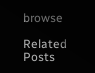browse

Related Posts